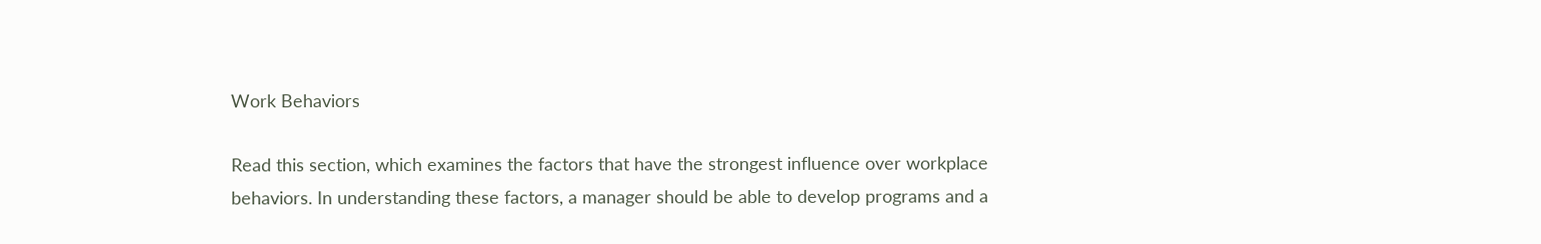Work Behaviors

Read this section, which examines the factors that have the strongest influence over workplace behaviors. In understanding these factors, a manager should be able to develop programs and a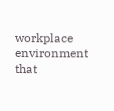workplace environment that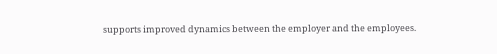supports improved dynamics between the employer and the employees.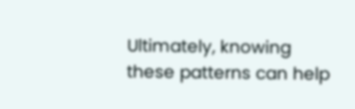Ultimately, knowing these patterns can help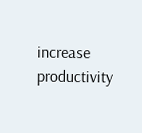increase productivity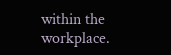within the workplace.